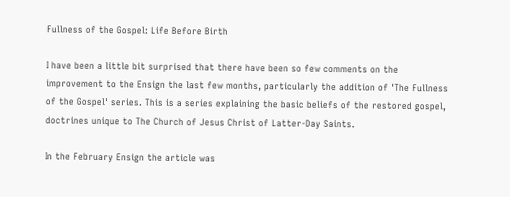Fullness of the Gospel: Life Before Birth

I have been a little bit surprised that there have been so few comments on the improvement to the Ensign the last few months, particularly the addition of 'The Fullness of the Gospel' series. This is a series explaining the basic beliefs of the restored gospel, doctrines unique to The Church of Jesus Christ of Latter-Day Saints.

In the February Ensign the article was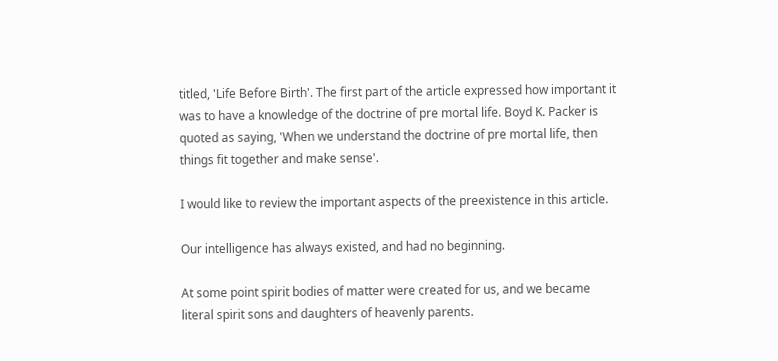titled, 'Life Before Birth'. The first part of the article expressed how important it was to have a knowledge of the doctrine of pre mortal life. Boyd K. Packer is quoted as saying, 'When we understand the doctrine of pre mortal life, then things fit together and make sense'.

I would like to review the important aspects of the preexistence in this article.

Our intelligence has always existed, and had no beginning.

At some point spirit bodies of matter were created for us, and we became literal spirit sons and daughters of heavenly parents.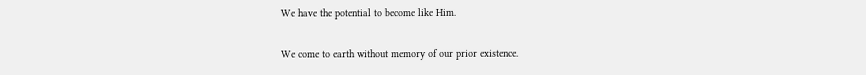We have the potential to become like Him.

We come to earth without memory of our prior existence.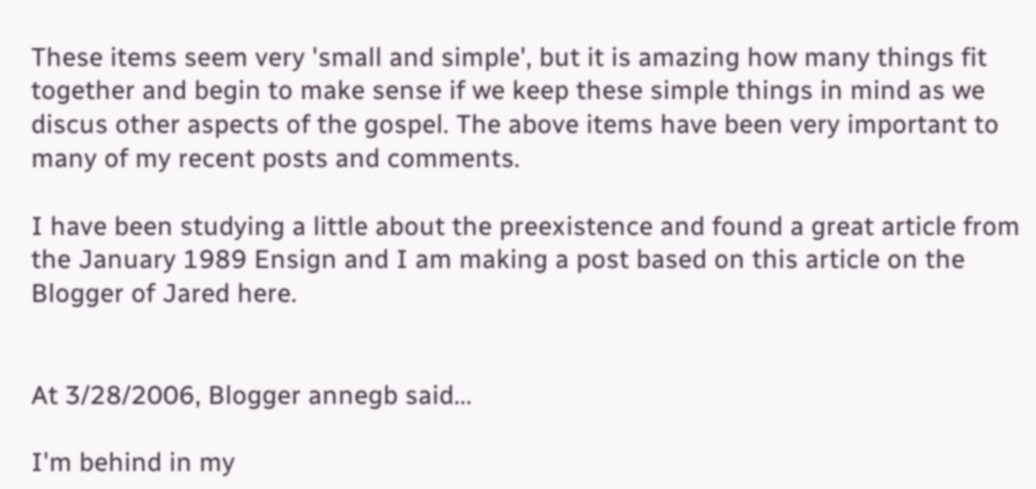These items seem very 'small and simple', but it is amazing how many things fit together and begin to make sense if we keep these simple things in mind as we discus other aspects of the gospel. The above items have been very important to many of my recent posts and comments.

I have been studying a little about the preexistence and found a great article from the January 1989 Ensign and I am making a post based on this article on the Blogger of Jared here.


At 3/28/2006, Blogger annegb said...

I'm behind in my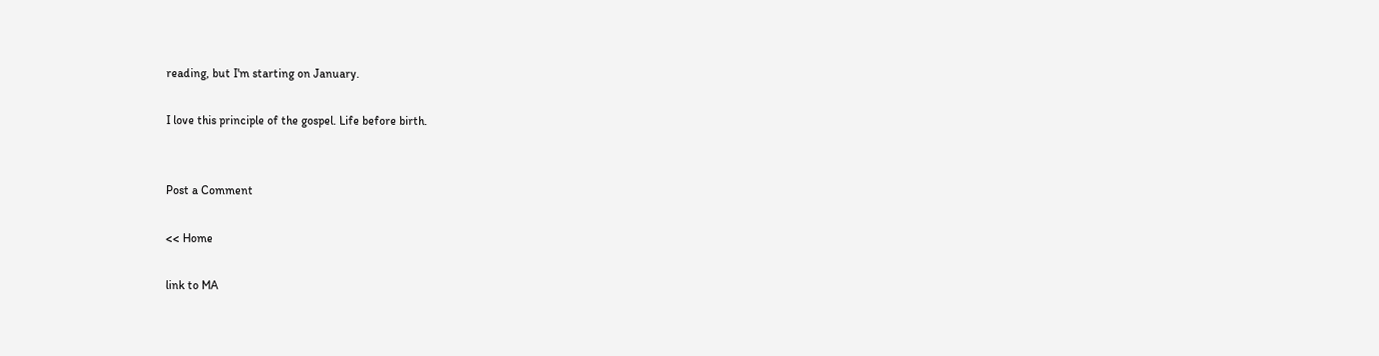reading, but I'm starting on January.

I love this principle of the gospel. Life before birth.


Post a Comment

<< Home

link to MA